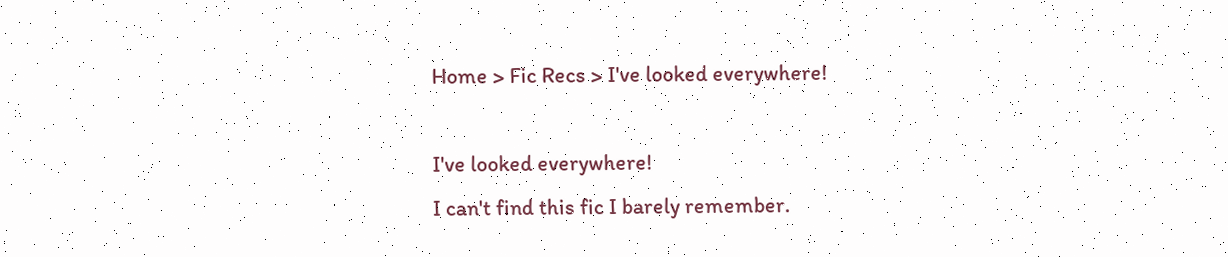Home > Fic Recs > I've looked everywhere!

I've looked everywhere!
I can't find this fic I barely remember.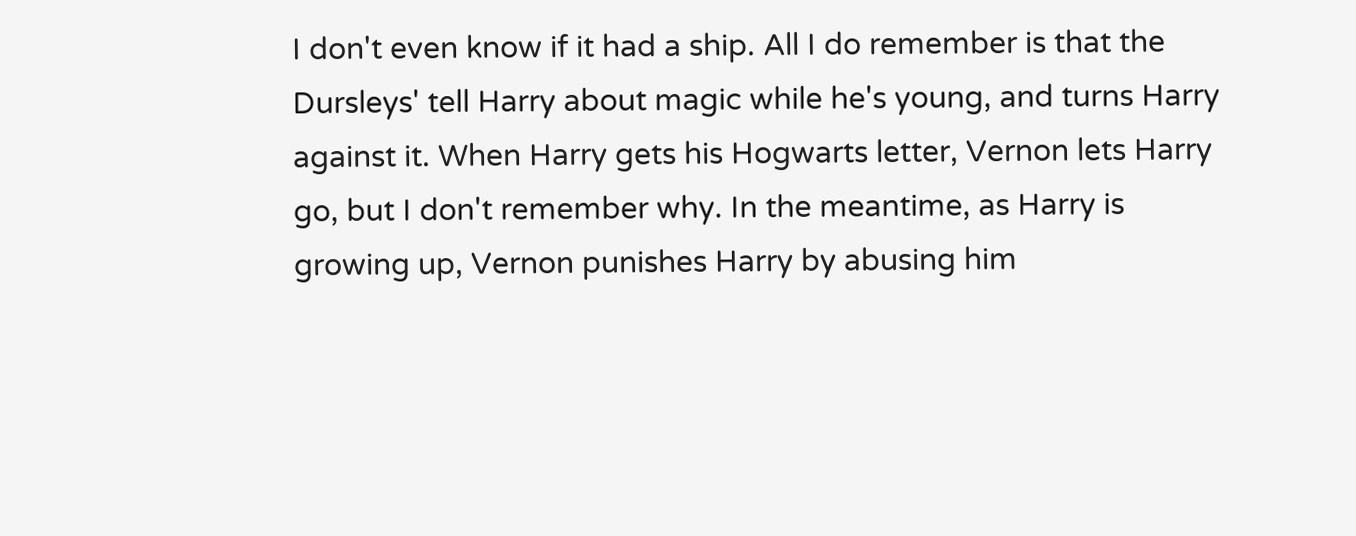I don't even know if it had a ship. All I do remember is that the Dursleys' tell Harry about magic while he's young, and turns Harry against it. When Harry gets his Hogwarts letter, Vernon lets Harry go, but I don't remember why. In the meantime, as Harry is growing up, Vernon punishes Harry by abusing him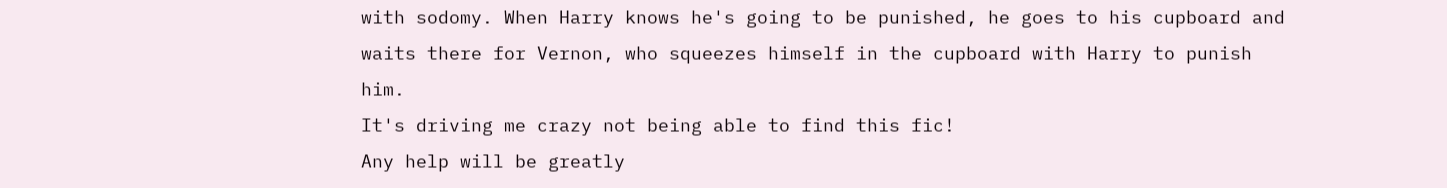with sodomy. When Harry knows he's going to be punished, he goes to his cupboard and waits there for Vernon, who squeezes himself in the cupboard with Harry to punish him.
It's driving me crazy not being able to find this fic!
Any help will be greatly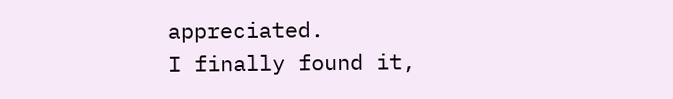appreciated.
I finally found it,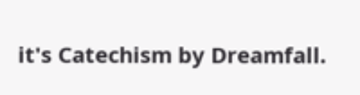it's Catechism by Dreamfall.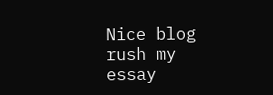Nice blog
rush my essay